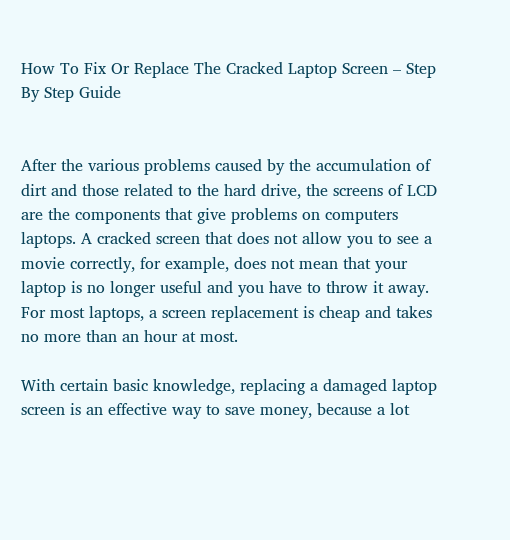How To Fix Or Replace The Cracked Laptop Screen – Step By Step Guide


After the various problems caused by the accumulation of dirt and those related to the hard drive, the screens of LCD are the components that give problems on computers laptops. A cracked screen that does not allow you to see a movie correctly, for example, does not mean that your laptop is no longer useful and you have to throw it away. For most laptops, a screen replacement is cheap and takes no more than an hour at most.

With certain basic knowledge, replacing a damaged laptop screen is an effective way to save money, because a lot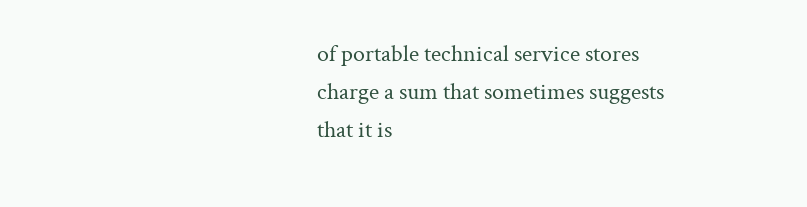of portable technical service stores charge a sum that sometimes suggests that it is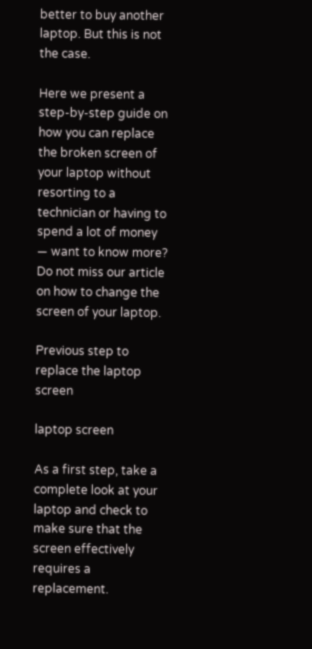better to buy another laptop. But this is not the case.

Here we present a step-by-step guide on how you can replace the broken screen of your laptop without resorting to a technician or having to spend a lot of money — want to know more? Do not miss our article on how to change the screen of your laptop.

Previous step to replace the laptop screen

laptop screen

As a first step, take a complete look at your laptop and check to make sure that the screen effectively requires a replacement.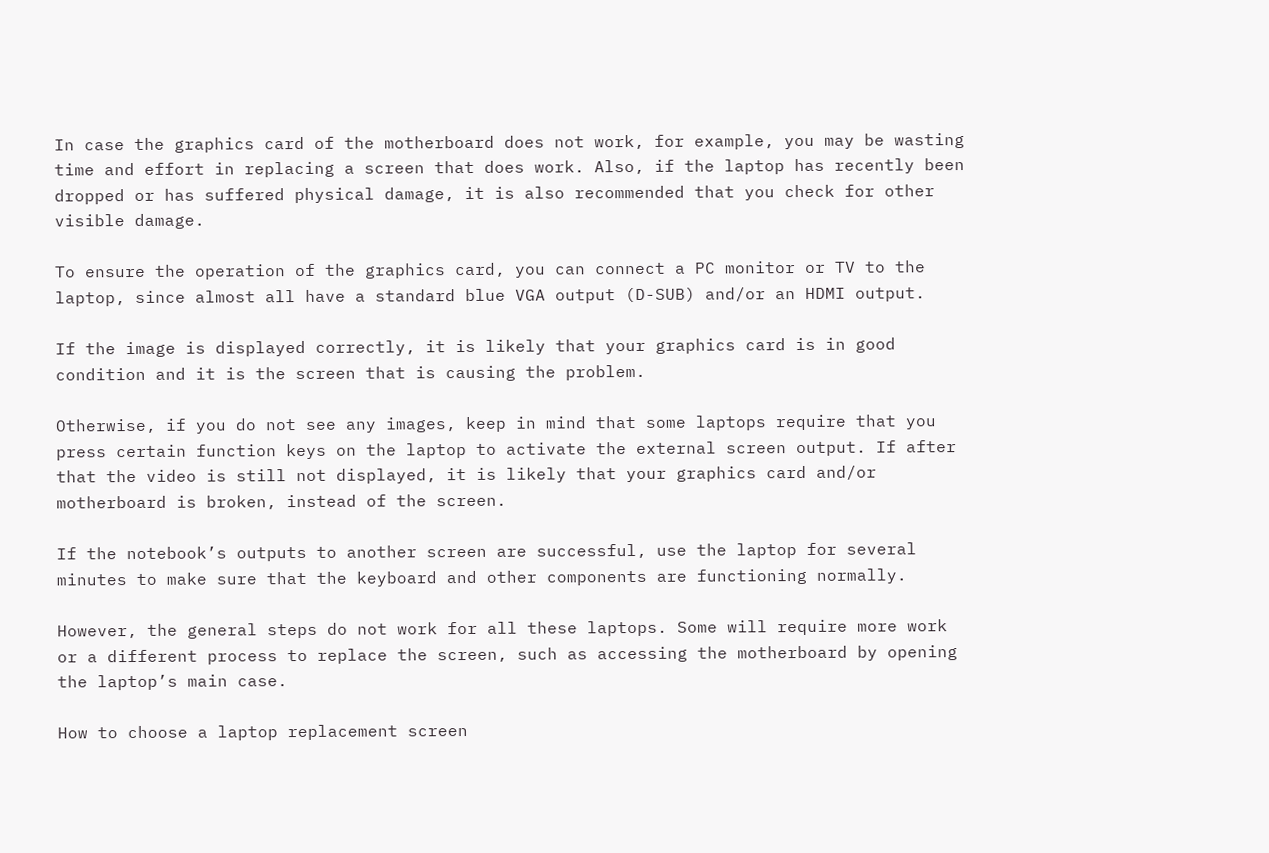In case the graphics card of the motherboard does not work, for example, you may be wasting time and effort in replacing a screen that does work. Also, if the laptop has recently been dropped or has suffered physical damage, it is also recommended that you check for other visible damage.

To ensure the operation of the graphics card, you can connect a PC monitor or TV to the laptop, since almost all have a standard blue VGA output (D-SUB) and/or an HDMI output.

If the image is displayed correctly, it is likely that your graphics card is in good condition and it is the screen that is causing the problem.

Otherwise, if you do not see any images, keep in mind that some laptops require that you press certain function keys on the laptop to activate the external screen output. If after that the video is still not displayed, it is likely that your graphics card and/or motherboard is broken, instead of the screen.

If the notebook’s outputs to another screen are successful, use the laptop for several minutes to make sure that the keyboard and other components are functioning normally.

However, the general steps do not work for all these laptops. Some will require more work or a different process to replace the screen, such as accessing the motherboard by opening the laptop’s main case.

How to choose a laptop replacement screen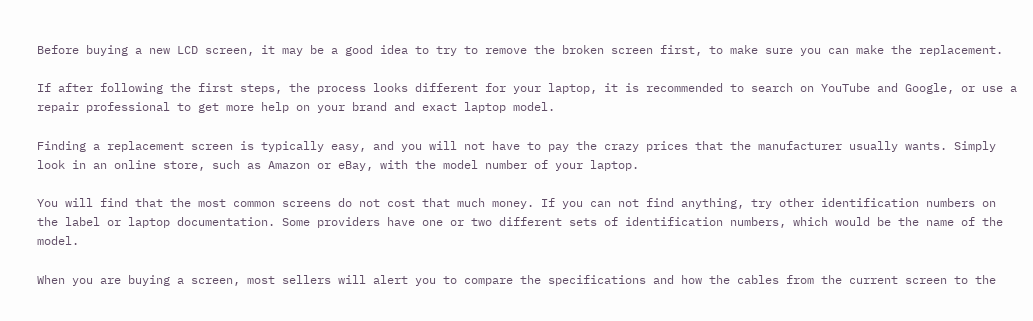Before buying a new LCD screen, it may be a good idea to try to remove the broken screen first, to make sure you can make the replacement.

If after following the first steps, the process looks different for your laptop, it is recommended to search on YouTube and Google, or use a repair professional to get more help on your brand and exact laptop model.

Finding a replacement screen is typically easy, and you will not have to pay the crazy prices that the manufacturer usually wants. Simply look in an online store, such as Amazon or eBay, with the model number of your laptop.

You will find that the most common screens do not cost that much money. If you can not find anything, try other identification numbers on the label or laptop documentation. Some providers have one or two different sets of identification numbers, which would be the name of the model.

When you are buying a screen, most sellers will alert you to compare the specifications and how the cables from the current screen to the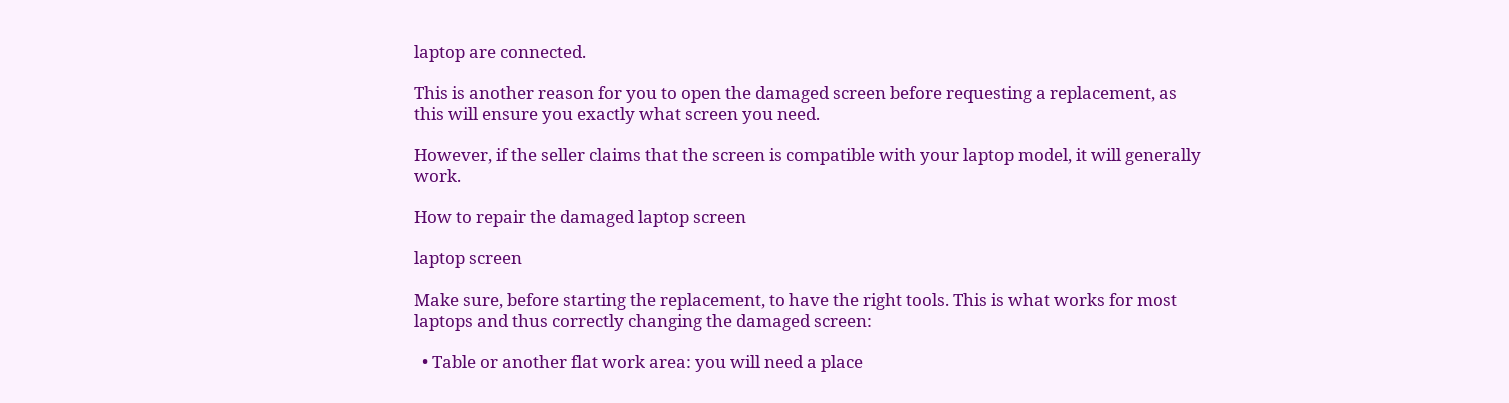laptop are connected.

This is another reason for you to open the damaged screen before requesting a replacement, as this will ensure you exactly what screen you need.

However, if the seller claims that the screen is compatible with your laptop model, it will generally work.

How to repair the damaged laptop screen

laptop screen

Make sure, before starting the replacement, to have the right tools. This is what works for most laptops and thus correctly changing the damaged screen:

  • Table or another flat work area: you will need a place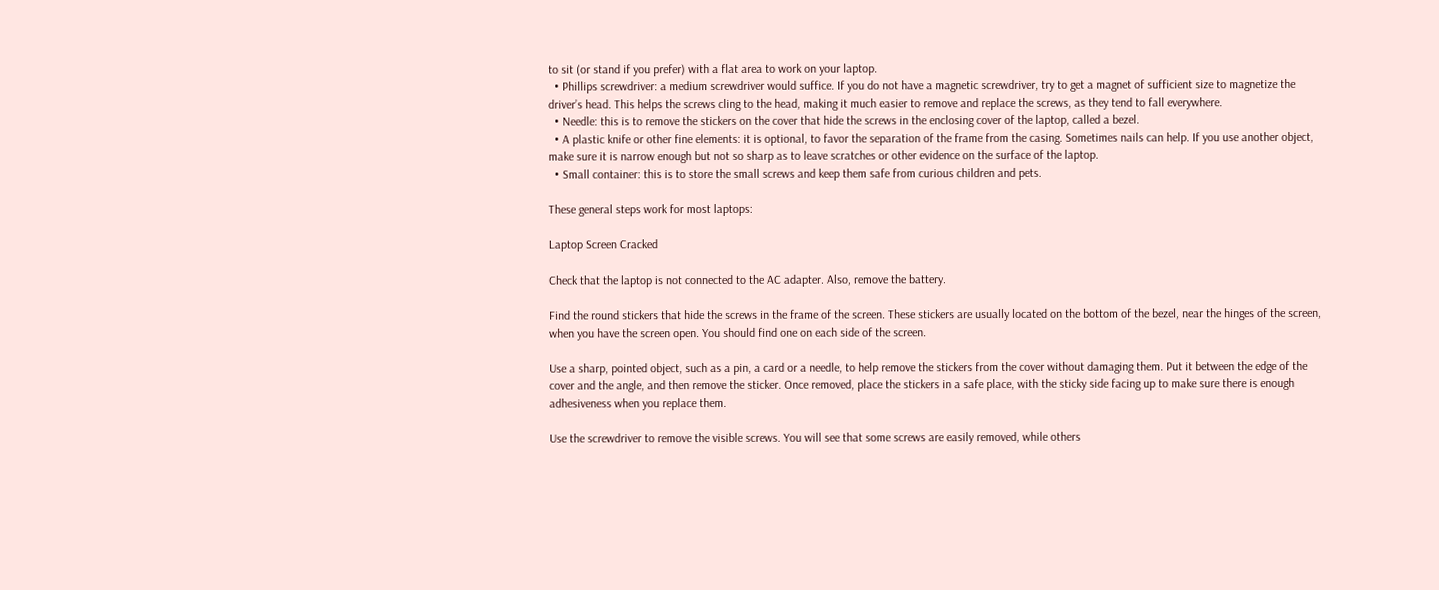to sit (or stand if you prefer) with a flat area to work on your laptop.
  • Phillips screwdriver: a medium screwdriver would suffice. If you do not have a magnetic screwdriver, try to get a magnet of sufficient size to magnetize the driver’s head. This helps the screws cling to the head, making it much easier to remove and replace the screws, as they tend to fall everywhere.
  • Needle: this is to remove the stickers on the cover that hide the screws in the enclosing cover of the laptop, called a bezel.
  • A plastic knife or other fine elements: it is optional, to favor the separation of the frame from the casing. Sometimes nails can help. If you use another object, make sure it is narrow enough but not so sharp as to leave scratches or other evidence on the surface of the laptop.
  • Small container: this is to store the small screws and keep them safe from curious children and pets.

These general steps work for most laptops:

Laptop Screen Cracked

Check that the laptop is not connected to the AC adapter. Also, remove the battery.

Find the round stickers that hide the screws in the frame of the screen. These stickers are usually located on the bottom of the bezel, near the hinges of the screen, when you have the screen open. You should find one on each side of the screen.

Use a sharp, pointed object, such as a pin, a card or a needle, to help remove the stickers from the cover without damaging them. Put it between the edge of the cover and the angle, and then remove the sticker. Once removed, place the stickers in a safe place, with the sticky side facing up to make sure there is enough adhesiveness when you replace them.

Use the screwdriver to remove the visible screws. You will see that some screws are easily removed, while others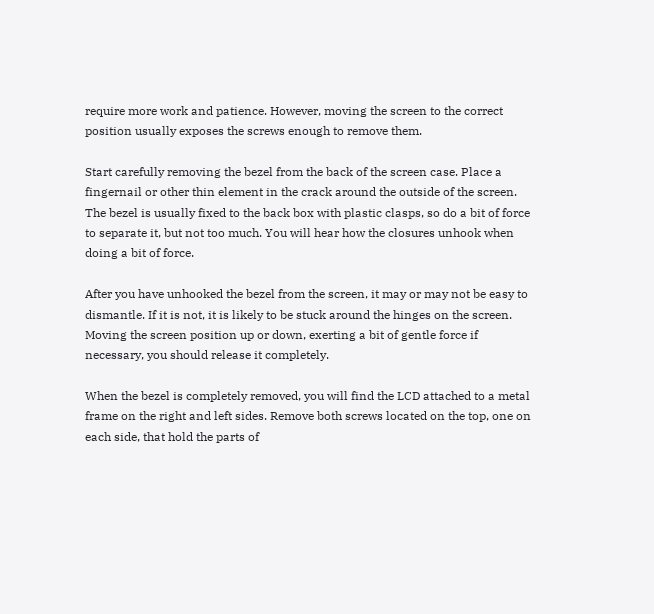require more work and patience. However, moving the screen to the correct position usually exposes the screws enough to remove them.

Start carefully removing the bezel from the back of the screen case. Place a fingernail or other thin element in the crack around the outside of the screen. The bezel is usually fixed to the back box with plastic clasps, so do a bit of force to separate it, but not too much. You will hear how the closures unhook when doing a bit of force.

After you have unhooked the bezel from the screen, it may or may not be easy to dismantle. If it is not, it is likely to be stuck around the hinges on the screen. Moving the screen position up or down, exerting a bit of gentle force if necessary, you should release it completely.

When the bezel is completely removed, you will find the LCD attached to a metal frame on the right and left sides. Remove both screws located on the top, one on each side, that hold the parts of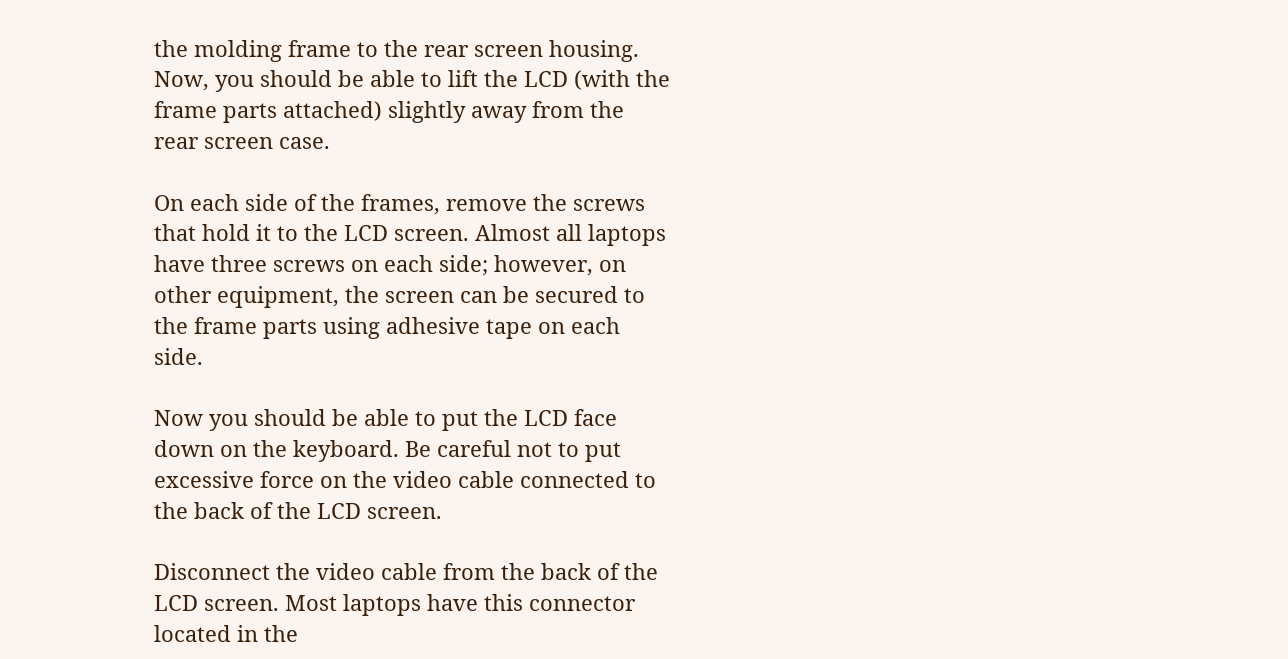the molding frame to the rear screen housing. Now, you should be able to lift the LCD (with the frame parts attached) slightly away from the rear screen case.

On each side of the frames, remove the screws that hold it to the LCD screen. Almost all laptops have three screws on each side; however, on other equipment, the screen can be secured to the frame parts using adhesive tape on each side.

Now you should be able to put the LCD face down on the keyboard. Be careful not to put excessive force on the video cable connected to the back of the LCD screen.

Disconnect the video cable from the back of the LCD screen. Most laptops have this connector located in the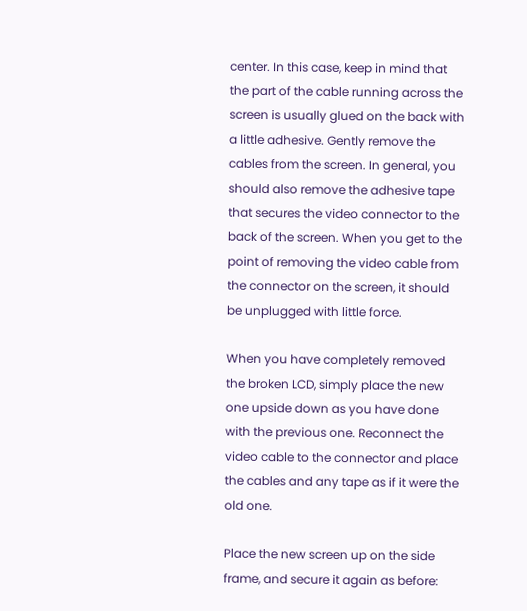center. In this case, keep in mind that the part of the cable running across the screen is usually glued on the back with a little adhesive. Gently remove the cables from the screen. In general, you should also remove the adhesive tape that secures the video connector to the back of the screen. When you get to the point of removing the video cable from the connector on the screen, it should be unplugged with little force.

When you have completely removed the broken LCD, simply place the new one upside down as you have done with the previous one. Reconnect the video cable to the connector and place the cables and any tape as if it were the old one.

Place the new screen up on the side frame, and secure it again as before: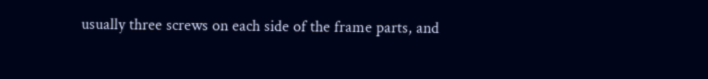usually three screws on each side of the frame parts, and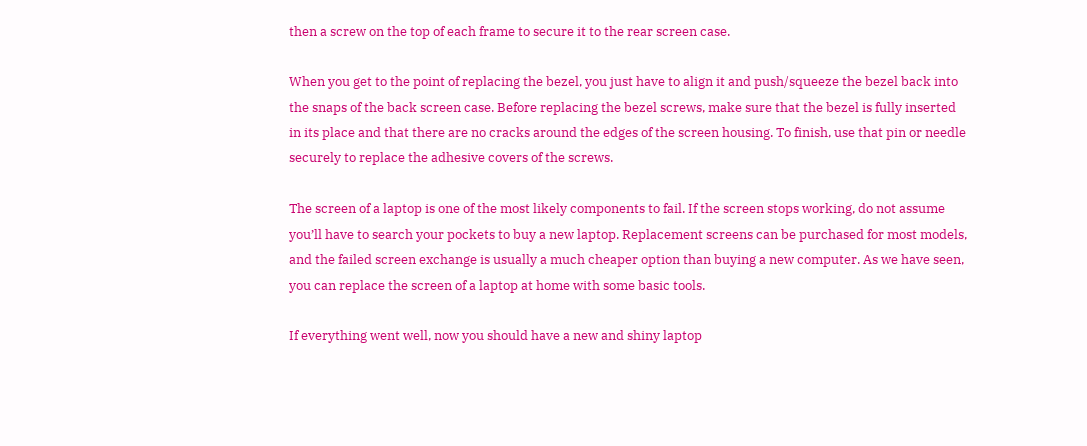then a screw on the top of each frame to secure it to the rear screen case.

When you get to the point of replacing the bezel, you just have to align it and push/squeeze the bezel back into the snaps of the back screen case. Before replacing the bezel screws, make sure that the bezel is fully inserted in its place and that there are no cracks around the edges of the screen housing. To finish, use that pin or needle securely to replace the adhesive covers of the screws.

The screen of a laptop is one of the most likely components to fail. If the screen stops working, do not assume you’ll have to search your pockets to buy a new laptop. Replacement screens can be purchased for most models, and the failed screen exchange is usually a much cheaper option than buying a new computer. As we have seen, you can replace the screen of a laptop at home with some basic tools.

If everything went well, now you should have a new and shiny laptop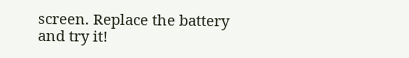screen. Replace the battery and try it!